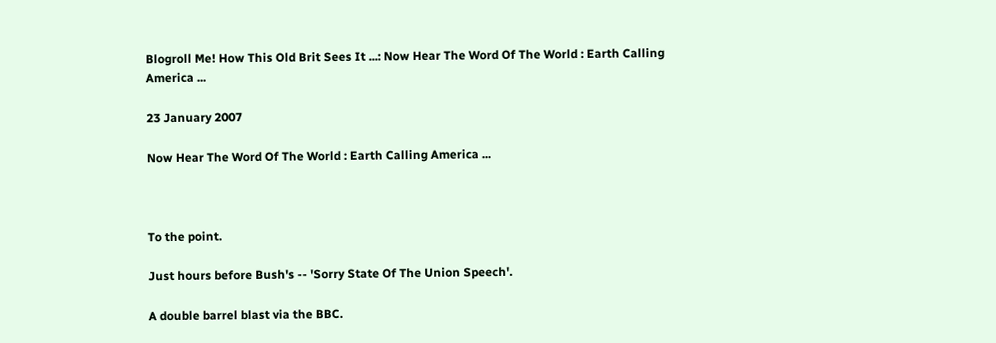Blogroll Me! How This Old Brit Sees It ...: Now Hear The Word Of The World : Earth Calling America ...

23 January 2007

Now Hear The Word Of The World : Earth Calling America ...



To the point.

Just hours before Bush's -- 'Sorry State Of The Union Speech'.

A double barrel blast via the BBC.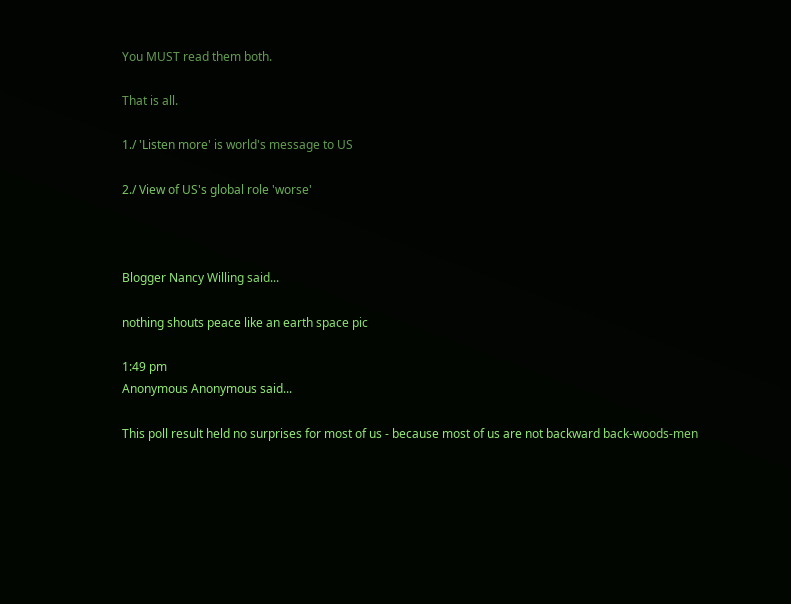You MUST read them both.

That is all.

1./ 'Listen more' is world's message to US

2./ View of US's global role 'worse'



Blogger Nancy Willing said...

nothing shouts peace like an earth space pic

1:49 pm
Anonymous Anonymous said...

This poll result held no surprises for most of us - because most of us are not backward back-woods-men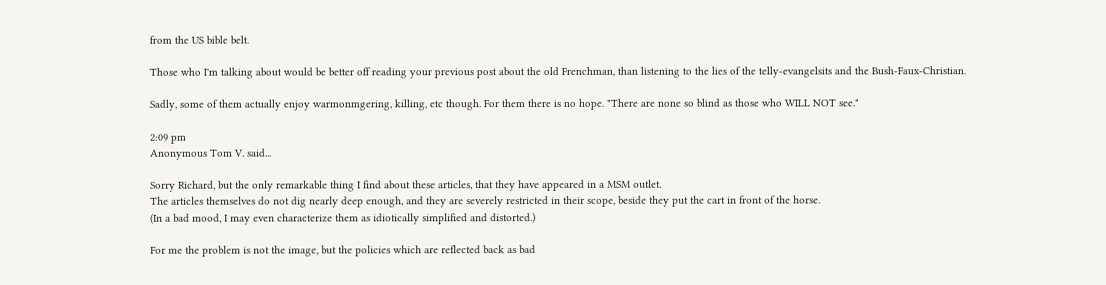from the US bible belt.

Those who I'm talking about would be better off reading your previous post about the old Frenchman, than listening to the lies of the telly-evangelsits and the Bush-Faux-Christian.

Sadly, some of them actually enjoy warmonmgering, killing, etc though. For them there is no hope. "There are none so blind as those who WILL NOT see."

2:09 pm
Anonymous Tom V. said...

Sorry Richard, but the only remarkable thing I find about these articles, that they have appeared in a MSM outlet.
The articles themselves do not dig nearly deep enough, and they are severely restricted in their scope, beside they put the cart in front of the horse.
(In a bad mood, I may even characterize them as idiotically simplified and distorted.)

For me the problem is not the image, but the policies which are reflected back as bad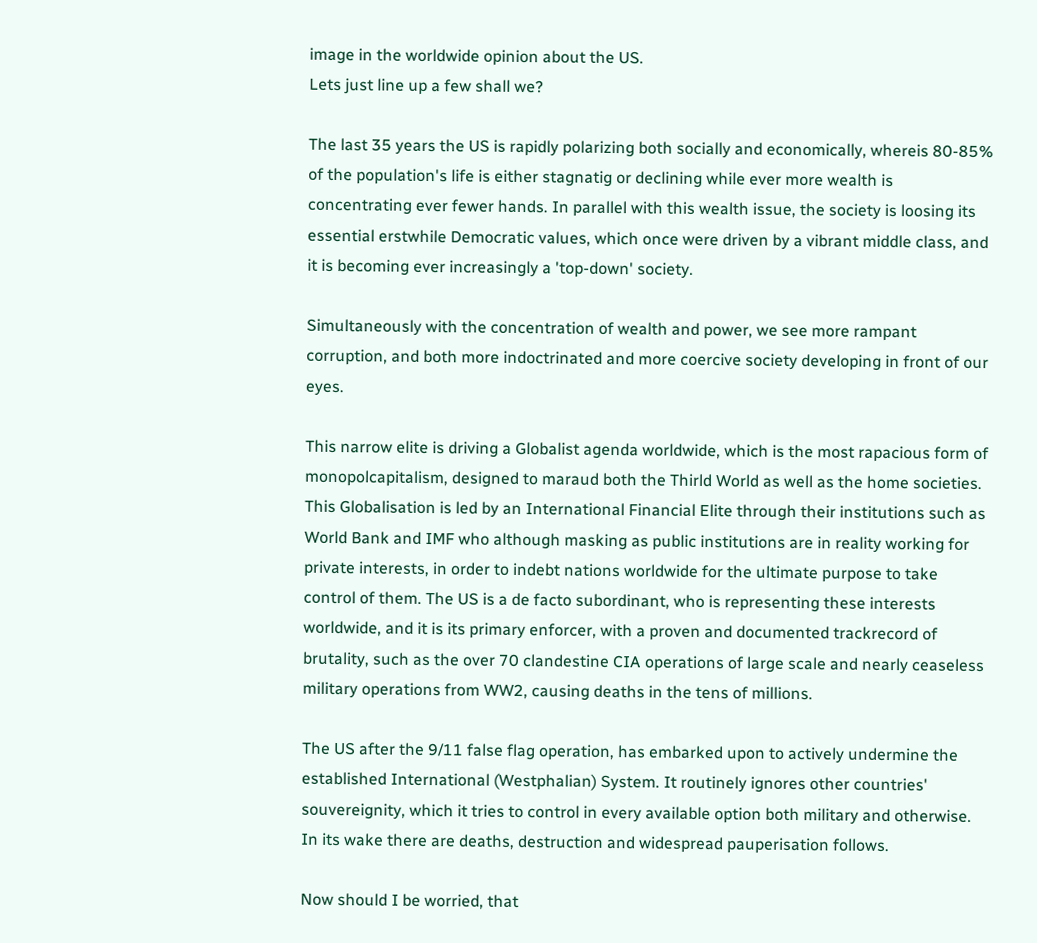image in the worldwide opinion about the US.
Lets just line up a few shall we?

The last 35 years the US is rapidly polarizing both socially and economically, whereis 80-85% of the population's life is either stagnatig or declining while ever more wealth is concentrating ever fewer hands. In parallel with this wealth issue, the society is loosing its essential erstwhile Democratic values, which once were driven by a vibrant middle class, and it is becoming ever increasingly a 'top-down' society.

Simultaneously with the concentration of wealth and power, we see more rampant corruption, and both more indoctrinated and more coercive society developing in front of our eyes.

This narrow elite is driving a Globalist agenda worldwide, which is the most rapacious form of monopolcapitalism, designed to maraud both the Thirld World as well as the home societies. This Globalisation is led by an International Financial Elite through their institutions such as World Bank and IMF who although masking as public institutions are in reality working for private interests, in order to indebt nations worldwide for the ultimate purpose to take control of them. The US is a de facto subordinant, who is representing these interests worldwide, and it is its primary enforcer, with a proven and documented trackrecord of brutality, such as the over 70 clandestine CIA operations of large scale and nearly ceaseless military operations from WW2, causing deaths in the tens of millions.

The US after the 9/11 false flag operation, has embarked upon to actively undermine the established International (Westphalian) System. It routinely ignores other countries' souvereignity, which it tries to control in every available option both military and otherwise.
In its wake there are deaths, destruction and widespread pauperisation follows.

Now should I be worried, that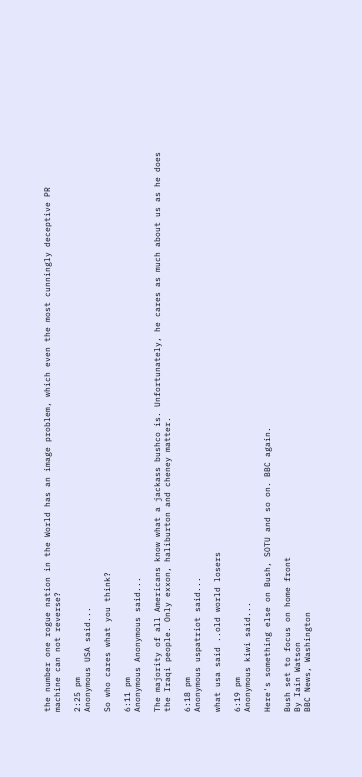the number one rogue nation in the World has an image problem, which even the most cunningly deceptive PR machine can not reverse?

2:25 pm
Anonymous USA said...

So who cares what you think?

6:11 pm
Anonymous Anonymous said...

The majority of all Americans know what a jackass bushco is. Unfortunately, he cares as much about us as he does the Iraqi people. Only exxon, haliburton and cheney matter.

6:18 pm
Anonymous uspatriot said...

what usa said ..old world losers

6:19 pm
Anonymous kiwi said...

Here's something else on Bush, SOTU and so on. BBC again.

Bush set to focus on home front
By Iain Watson
BBC News, Washington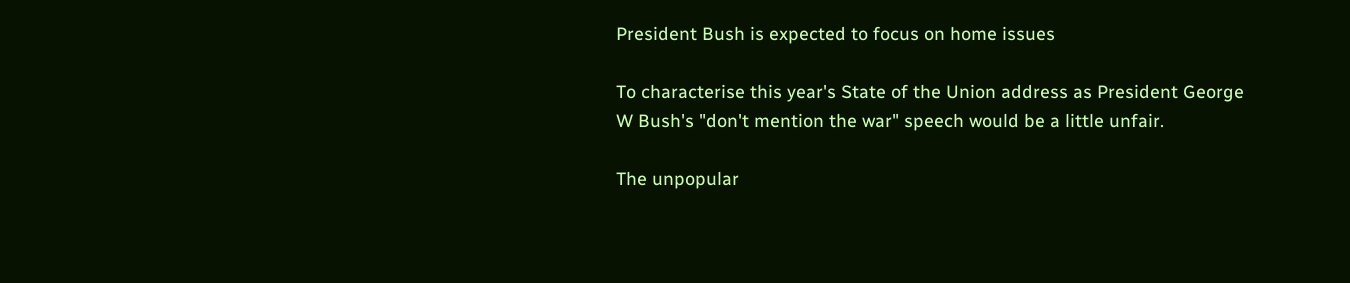President Bush is expected to focus on home issues

To characterise this year's State of the Union address as President George W Bush's "don't mention the war" speech would be a little unfair.

The unpopular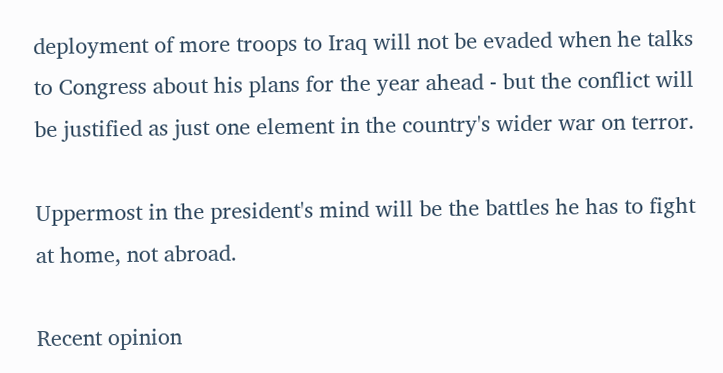deployment of more troops to Iraq will not be evaded when he talks to Congress about his plans for the year ahead - but the conflict will be justified as just one element in the country's wider war on terror.

Uppermost in the president's mind will be the battles he has to fight at home, not abroad.

Recent opinion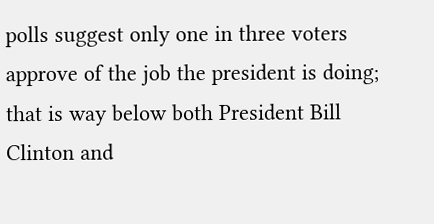polls suggest only one in three voters approve of the job the president is doing; that is way below both President Bill Clinton and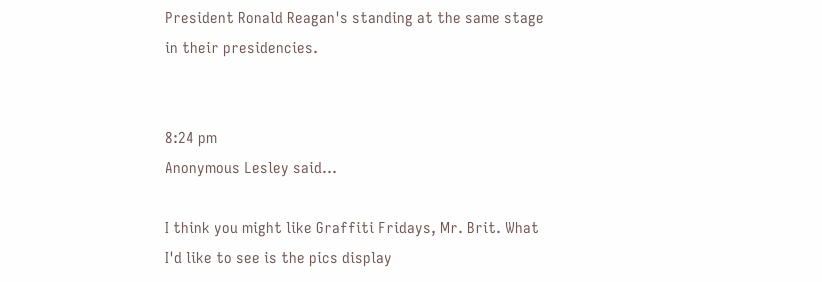President Ronald Reagan's standing at the same stage in their presidencies.


8:24 pm
Anonymous Lesley said...

I think you might like Graffiti Fridays, Mr. Brit. What I'd like to see is the pics display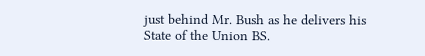just behind Mr. Bush as he delivers his State of the Union BS.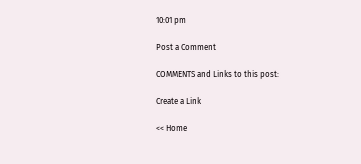10:01 pm

Post a Comment

COMMENTS and Links to this post:

Create a Link

<< Home